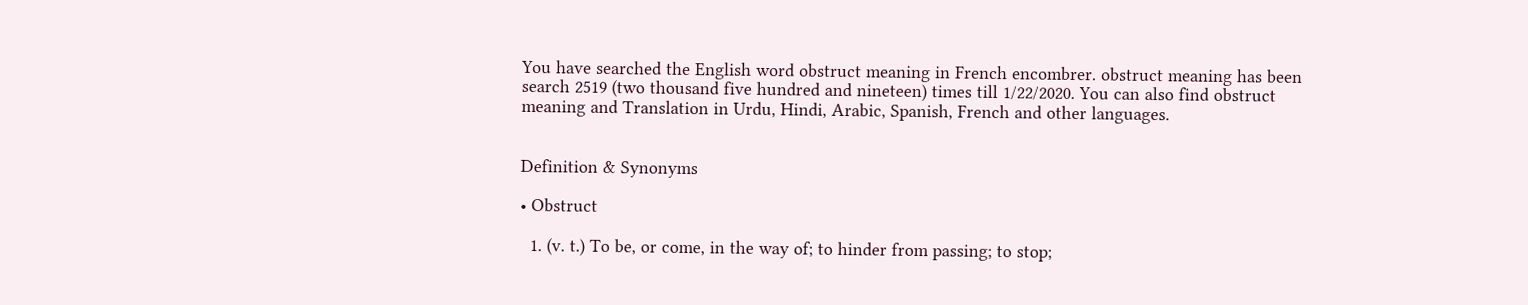You have searched the English word obstruct meaning in French encombrer. obstruct meaning has been search 2519 (two thousand five hundred and nineteen) times till 1/22/2020. You can also find obstruct meaning and Translation in Urdu, Hindi, Arabic, Spanish, French and other languages.


Definition & Synonyms

• Obstruct

  1. (v. t.) To be, or come, in the way of; to hinder from passing; to stop;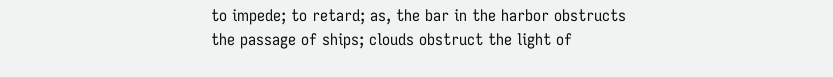to impede; to retard; as, the bar in the harbor obstructs the passage of ships; clouds obstruct the light of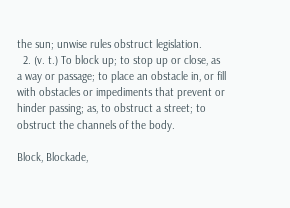the sun; unwise rules obstruct legislation.
  2. (v. t.) To block up; to stop up or close, as a way or passage; to place an obstacle in, or fill with obstacles or impediments that prevent or hinder passing; as, to obstruct a street; to obstruct the channels of the body.

Block, Blockade,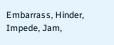Embarrass, Hinder, Impede, Jam,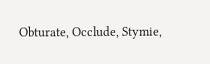Obturate, Occlude, Stymie,